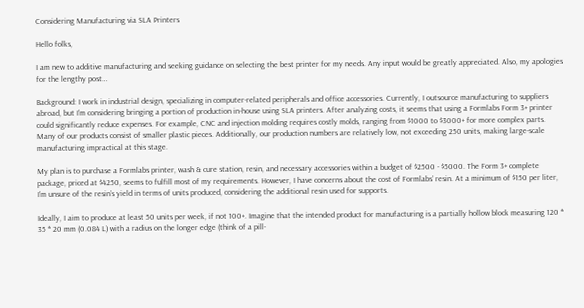Considering Manufacturing via SLA Printers

Hello folks,

I am new to additive manufacturing and seeking guidance on selecting the best printer for my needs. Any input would be greatly appreciated. Also, my apologies for the lengthy post…

Background: I work in industrial design, specializing in computer-related peripherals and office accessories. Currently, I outsource manufacturing to suppliers abroad, but I’m considering bringing a portion of production in-house using SLA printers. After analyzing costs, it seems that using a Formlabs Form 3+ printer could significantly reduce expenses. For example, CNC and injection molding requires costly molds, ranging from $1000 to $3000+ for more complex parts. Many of our products consist of smaller plastic pieces. Additionally, our production numbers are relatively low, not exceeding 250 units, making large-scale manufacturing impractical at this stage.

My plan is to purchase a Formlabs printer, wash & cure station, resin, and necessary accessories within a budget of $2500 - $5000. The Form 3+ complete package, priced at $4250, seems to fulfill most of my requirements. However, I have concerns about the cost of Formlabs’ resin. At a minimum of $150 per liter, I’m unsure of the resin’s yield in terms of units produced, considering the additional resin used for supports.

Ideally, I aim to produce at least 50 units per week, if not 100+. Imagine that the intended product for manufacturing is a partially hollow block measuring 120 * 35 * 20 mm (0.084 L) with a radius on the longer edge (think of a pill-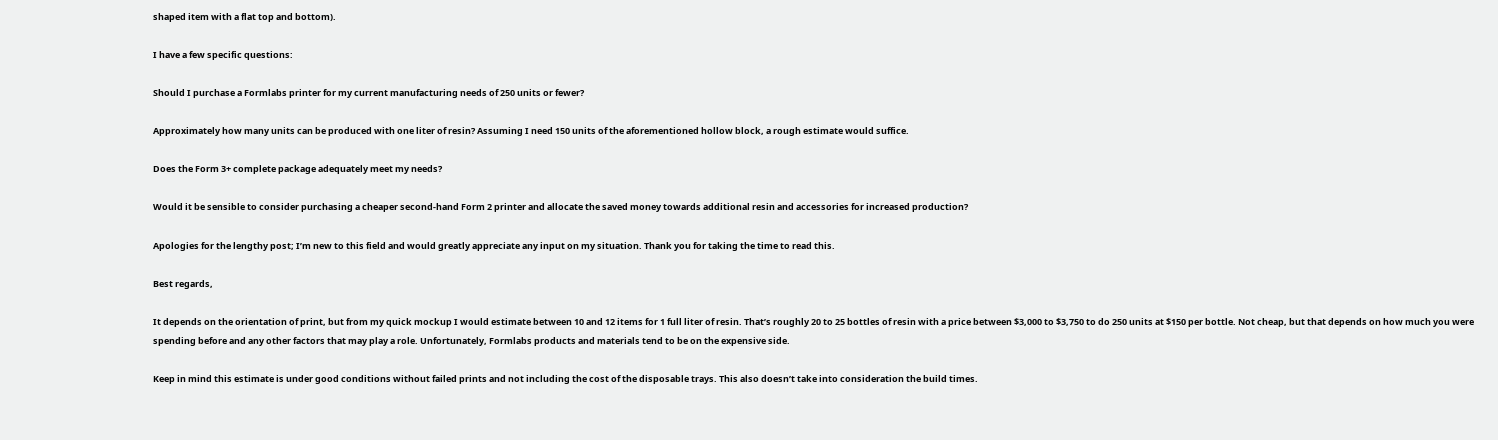shaped item with a flat top and bottom).

I have a few specific questions:

Should I purchase a Formlabs printer for my current manufacturing needs of 250 units or fewer?

Approximately how many units can be produced with one liter of resin? Assuming I need 150 units of the aforementioned hollow block, a rough estimate would suffice.

Does the Form 3+ complete package adequately meet my needs?

Would it be sensible to consider purchasing a cheaper second-hand Form 2 printer and allocate the saved money towards additional resin and accessories for increased production?

Apologies for the lengthy post; I’m new to this field and would greatly appreciate any input on my situation. Thank you for taking the time to read this.

Best regards,

It depends on the orientation of print, but from my quick mockup I would estimate between 10 and 12 items for 1 full liter of resin. That’s roughly 20 to 25 bottles of resin with a price between $3,000 to $3,750 to do 250 units at $150 per bottle. Not cheap, but that depends on how much you were spending before and any other factors that may play a role. Unfortunately, Formlabs products and materials tend to be on the expensive side.

Keep in mind this estimate is under good conditions without failed prints and not including the cost of the disposable trays. This also doesn’t take into consideration the build times.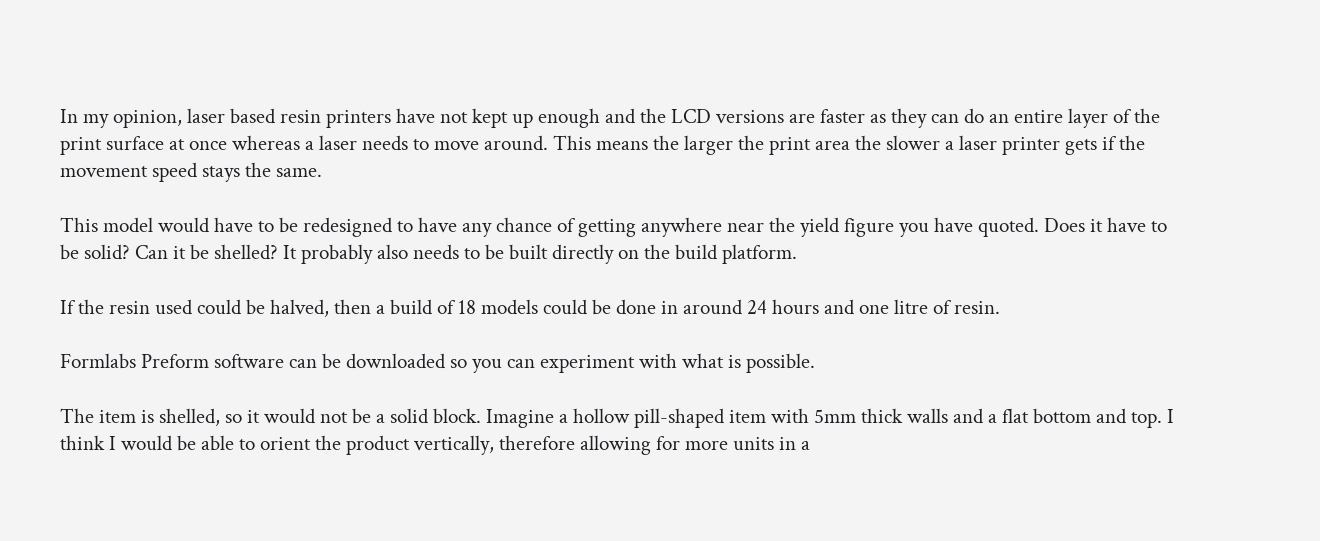In my opinion, laser based resin printers have not kept up enough and the LCD versions are faster as they can do an entire layer of the print surface at once whereas a laser needs to move around. This means the larger the print area the slower a laser printer gets if the movement speed stays the same.

This model would have to be redesigned to have any chance of getting anywhere near the yield figure you have quoted. Does it have to be solid? Can it be shelled? It probably also needs to be built directly on the build platform.

If the resin used could be halved, then a build of 18 models could be done in around 24 hours and one litre of resin.

Formlabs Preform software can be downloaded so you can experiment with what is possible.

The item is shelled, so it would not be a solid block. Imagine a hollow pill-shaped item with 5mm thick walls and a flat bottom and top. I think I would be able to orient the product vertically, therefore allowing for more units in a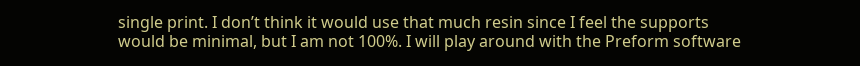single print. I don’t think it would use that much resin since I feel the supports would be minimal, but I am not 100%. I will play around with the Preform software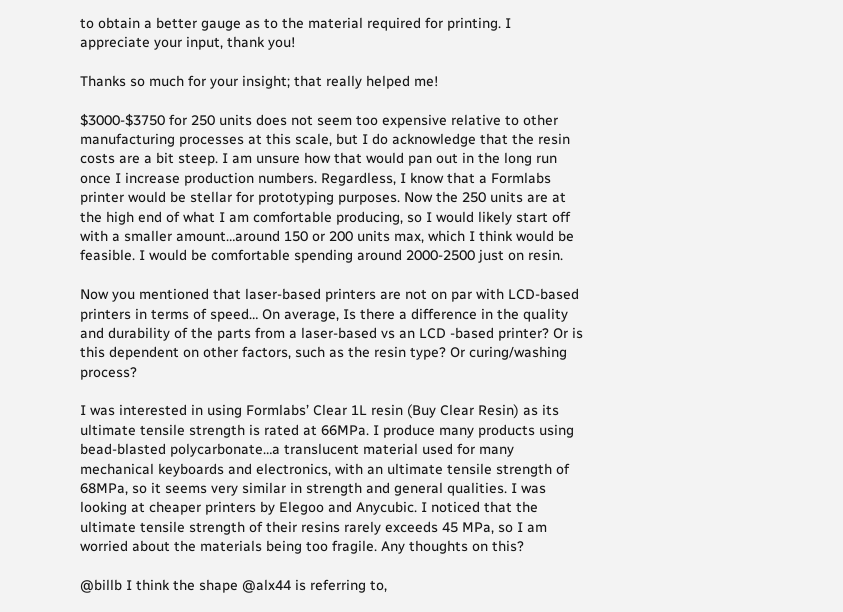to obtain a better gauge as to the material required for printing. I appreciate your input, thank you!

Thanks so much for your insight; that really helped me!

$3000-$3750 for 250 units does not seem too expensive relative to other manufacturing processes at this scale, but I do acknowledge that the resin costs are a bit steep. I am unsure how that would pan out in the long run once I increase production numbers. Regardless, I know that a Formlabs printer would be stellar for prototyping purposes. Now the 250 units are at the high end of what I am comfortable producing, so I would likely start off with a smaller amount…around 150 or 200 units max, which I think would be feasible. I would be comfortable spending around 2000-2500 just on resin.

Now you mentioned that laser-based printers are not on par with LCD-based printers in terms of speed… On average, Is there a difference in the quality and durability of the parts from a laser-based vs an LCD -based printer? Or is this dependent on other factors, such as the resin type? Or curing/washing process?

I was interested in using Formlabs’ Clear 1L resin (Buy Clear Resin) as its ultimate tensile strength is rated at 66MPa. I produce many products using bead-blasted polycarbonate…a translucent material used for many mechanical keyboards and electronics, with an ultimate tensile strength of 68MPa, so it seems very similar in strength and general qualities. I was looking at cheaper printers by Elegoo and Anycubic. I noticed that the ultimate tensile strength of their resins rarely exceeds 45 MPa, so I am worried about the materials being too fragile. Any thoughts on this?

@billb I think the shape @alx44 is referring to,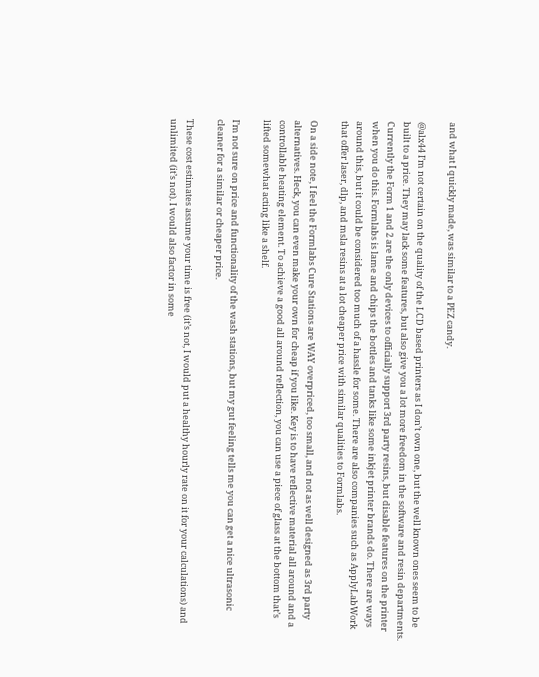and what I quickly made, was similar to a PEZ candy.

@alx44 I’m not certain on the quality of the LCD based printers as I don’t own one, but the well known ones seem to be built to a price. They may lack some features, but also give you a lot more freedom in the software and resin departments. Currently the Form 1 and 2 are the only devices to officially support 3rd party resins, but disable features on the printer when you do this. Formlabs is lame and chips the bottles and tanks like some inkjet printer brands do. There are ways around this, but it could be considered too much of a hassle for some. There are also companies such as ApplyLabWork that offer laser, dlp, and msla resins at a lot cheaper price with similar qualities to Formlabs.

On a side note, I feel the Formlabs Cure Stations are WAY overpriced, too small, and not as well designed as 3rd party alternatives. Heck, you can even make your own for cheap if you like. Key is to have reflective material all around and a controllable heating element. To achieve a good all around reflection, you can use a piece of glass at the bottom that’s lifted somewhat acting like a shelf.

I’m not sure on price and functionality of the wash stations, but my gut feeling tells me you can get a nice ultrasonic cleaner for a similar or cheaper price.

These cost estimates assume your time is free (it’s not, I would put a healthy hourly rate on it for your calculations) and unlimited (it’s not). I would also factor in some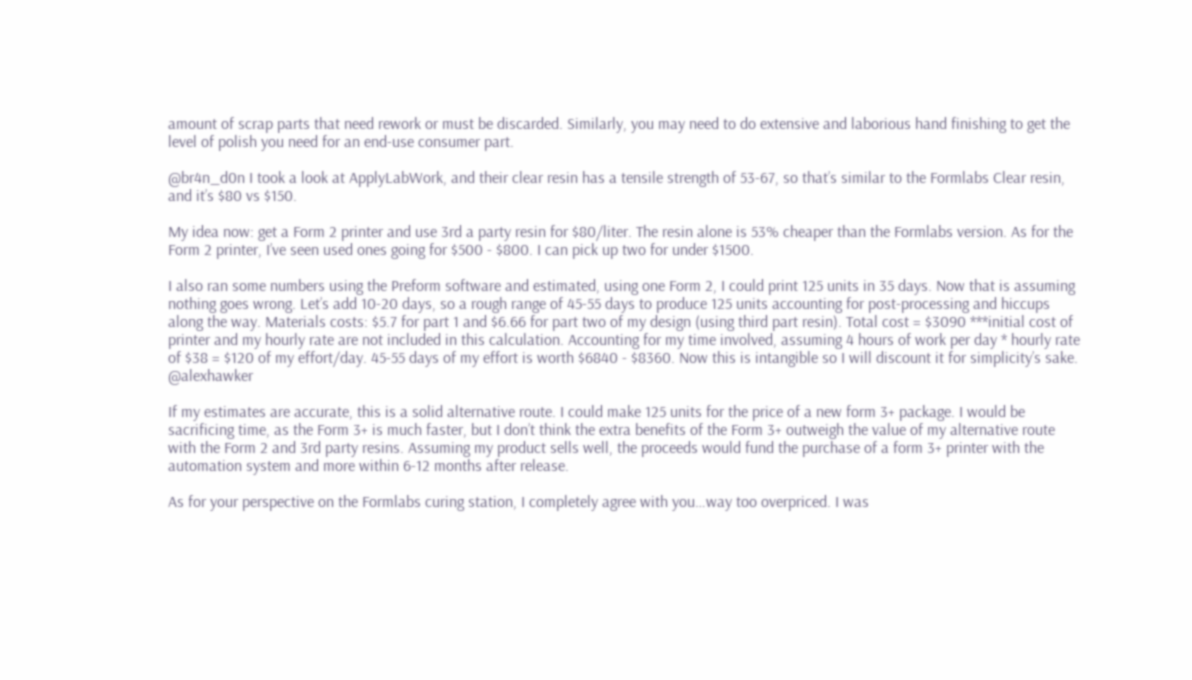amount of scrap parts that need rework or must be discarded. Similarly, you may need to do extensive and laborious hand finishing to get the level of polish you need for an end-use consumer part.

@br4n_d0n I took a look at ApplyLabWork, and their clear resin has a tensile strength of 53-67, so that’s similar to the Formlabs Clear resin, and it’s $80 vs $150.

My idea now: get a Form 2 printer and use 3rd a party resin for $80/liter. The resin alone is 53% cheaper than the Formlabs version. As for the Form 2 printer, I’ve seen used ones going for $500 - $800. I can pick up two for under $1500.

I also ran some numbers using the Preform software and estimated, using one Form 2, I could print 125 units in 35 days. Now that is assuming nothing goes wrong. Let’s add 10-20 days, so a rough range of 45-55 days to produce 125 units accounting for post-processing and hiccups along the way. Materials costs: $5.7 for part 1 and $6.66 for part two of my design (using third part resin). Total cost = $3090 ***initial cost of printer and my hourly rate are not included in this calculation. Accounting for my time involved, assuming 4 hours of work per day * hourly rate of $38 = $120 of my effort/day. 45-55 days of my effort is worth $6840 - $8360. Now this is intangible so I will discount it for simplicity’s sake. @alexhawker

If my estimates are accurate, this is a solid alternative route. I could make 125 units for the price of a new form 3+ package. I would be sacrificing time, as the Form 3+ is much faster, but I don’t think the extra benefits of the Form 3+ outweigh the value of my alternative route with the Form 2 and 3rd party resins. Assuming my product sells well, the proceeds would fund the purchase of a form 3+ printer with the automation system and more within 6-12 months after release.

As for your perspective on the Formlabs curing station, I completely agree with you…way too overpriced. I was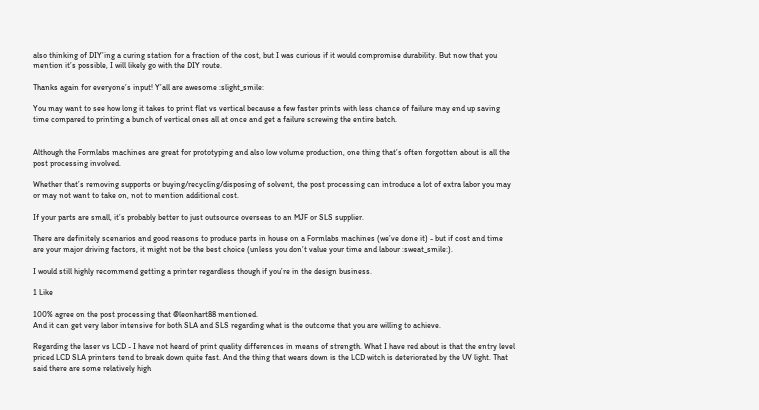also thinking of DIY’ing a curing station for a fraction of the cost, but I was curious if it would compromise durability. But now that you mention it’s possible, I will likely go with the DIY route.

Thanks again for everyone’s input! Y’all are awesome :slight_smile:

You may want to see how long it takes to print flat vs vertical because a few faster prints with less chance of failure may end up saving time compared to printing a bunch of vertical ones all at once and get a failure screwing the entire batch.


Although the Formlabs machines are great for prototyping and also low volume production, one thing that’s often forgotten about is all the post processing involved.

Whether that’s removing supports or buying/recycling/disposing of solvent, the post processing can introduce a lot of extra labor you may or may not want to take on, not to mention additional cost.

If your parts are small, it’s probably better to just outsource overseas to an MJF or SLS supplier.

There are definitely scenarios and good reasons to produce parts in house on a Formlabs machines (we’ve done it) - but if cost and time are your major driving factors, it might not be the best choice (unless you don’t value your time and labour :sweat_smile:).

I would still highly recommend getting a printer regardless though if you’re in the design business.

1 Like

100% agree on the post processing that @leonhart88 mentioned.
And it can get very labor intensive for both SLA and SLS regarding what is the outcome that you are willing to achieve.

Regarding the laser vs LCD - I have not heard of print quality differences in means of strength. What I have red about is that the entry level priced LCD SLA printers tend to break down quite fast. And the thing that wears down is the LCD witch is deteriorated by the UV light. That said there are some relatively high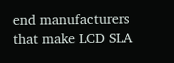end manufacturers that make LCD SLA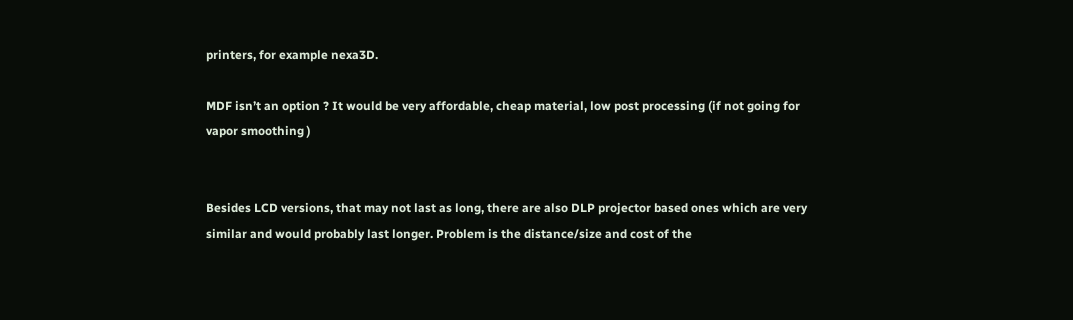printers, for example nexa3D.

MDF isn’t an option ? It would be very affordable, cheap material, low post processing (if not going for vapor smoothing )


Besides LCD versions, that may not last as long, there are also DLP projector based ones which are very similar and would probably last longer. Problem is the distance/size and cost of the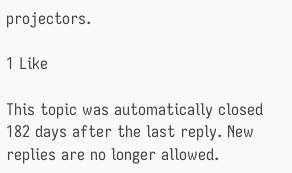projectors.

1 Like

This topic was automatically closed 182 days after the last reply. New replies are no longer allowed.